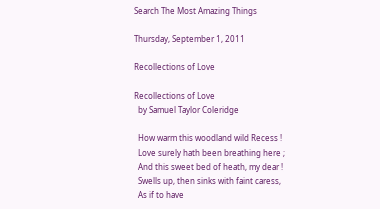Search The Most Amazing Things

Thursday, September 1, 2011

Recollections of Love

Recollections of Love
  by Samuel Taylor Coleridge

  How warm this woodland wild Recess !
  Love surely hath been breathing here ;
  And this sweet bed of heath, my dear !
  Swells up, then sinks with faint caress,
  As if to have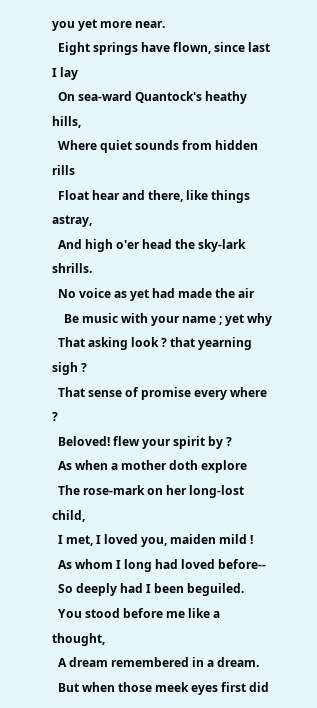you yet more near.
  Eight springs have flown, since last I lay
  On sea-ward Quantock's heathy hills,
  Where quiet sounds from hidden rills
  Float hear and there, like things astray,
  And high o'er head the sky-lark shrills.
  No voice as yet had made the air
    Be music with your name ; yet why
  That asking look ? that yearning sigh ?
  That sense of promise every where ?
  Beloved! flew your spirit by ?
  As when a mother doth explore
  The rose-mark on her long-lost child,
  I met, I loved you, maiden mild !
  As whom I long had loved before--
  So deeply had I been beguiled.
  You stood before me like a thought,
  A dream remembered in a dream.
  But when those meek eyes first did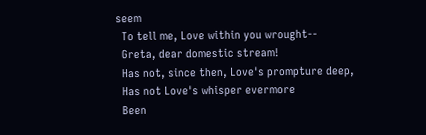seem
  To tell me, Love within you wrought--
  Greta, dear domestic stream!
  Has not, since then, Love's prompture deep,
  Has not Love's whisper evermore
  Been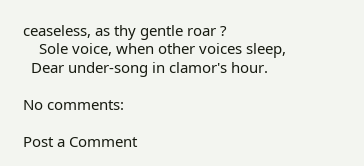ceaseless, as thy gentle roar ?
    Sole voice, when other voices sleep,
  Dear under-song in clamor's hour.

No comments:

Post a Comment